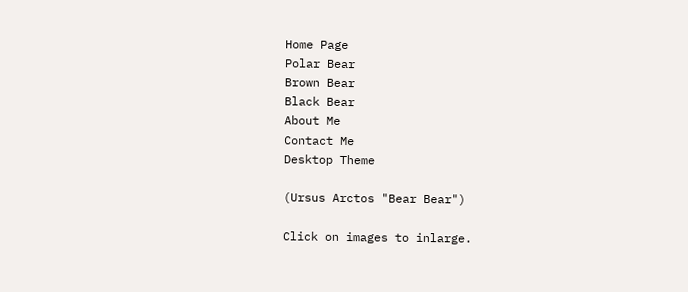Home Page
Polar Bear
Brown Bear
Black Bear
About Me
Contact Me
Desktop Theme

(Ursus Arctos "Bear Bear")

Click on images to inlarge.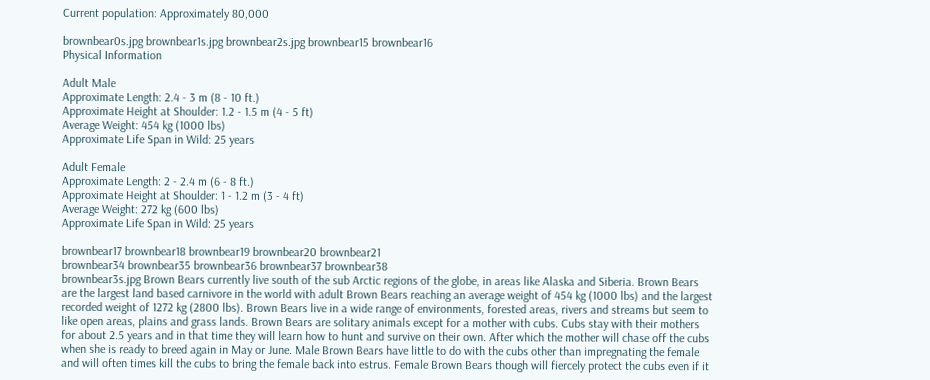Current population: Approximately 80,000

brownbear0s.jpg brownbear1s.jpg brownbear2s.jpg brownbear15 brownbear16
Physical Information

Adult Male
Approximate Length: 2.4 - 3 m (8 - 10 ft.)
Approximate Height at Shoulder: 1.2 - 1.5 m (4 - 5 ft)
Average Weight: 454 kg (1000 lbs)
Approximate Life Span in Wild: 25 years

Adult Female
Approximate Length: 2 - 2.4 m (6 - 8 ft.)
Approximate Height at Shoulder: 1 - 1.2 m (3 - 4 ft)
Average Weight: 272 kg (600 lbs)
Approximate Life Span in Wild: 25 years

brownbear17 brownbear18 brownbear19 brownbear20 brownbear21
brownbear34 brownbear35 brownbear36 brownbear37 brownbear38
brownbear3s.jpg Brown Bears currently live south of the sub Arctic regions of the globe, in areas like Alaska and Siberia. Brown Bears are the largest land based carnivore in the world with adult Brown Bears reaching an average weight of 454 kg (1000 lbs) and the largest recorded weight of 1272 kg (2800 lbs). Brown Bears live in a wide range of environments, forested areas, rivers and streams but seem to like open areas, plains and grass lands. Brown Bears are solitary animals except for a mother with cubs. Cubs stay with their mothers for about 2.5 years and in that time they will learn how to hunt and survive on their own. After which the mother will chase off the cubs when she is ready to breed again in May or June. Male Brown Bears have little to do with the cubs other than impregnating the female and will often times kill the cubs to bring the female back into estrus. Female Brown Bears though will fiercely protect the cubs even if it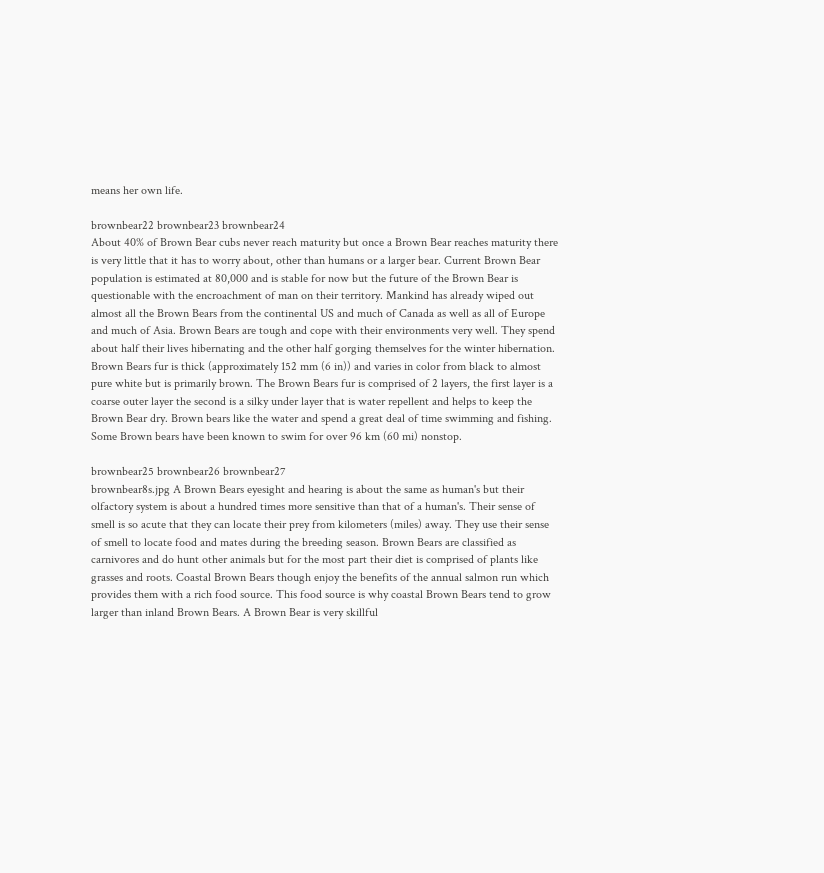means her own life.

brownbear22 brownbear23 brownbear24
About 40% of Brown Bear cubs never reach maturity but once a Brown Bear reaches maturity there is very little that it has to worry about, other than humans or a larger bear. Current Brown Bear population is estimated at 80,000 and is stable for now but the future of the Brown Bear is questionable with the encroachment of man on their territory. Mankind has already wiped out almost all the Brown Bears from the continental US and much of Canada as well as all of Europe and much of Asia. Brown Bears are tough and cope with their environments very well. They spend about half their lives hibernating and the other half gorging themselves for the winter hibernation. Brown Bears fur is thick (approximately 152 mm (6 in)) and varies in color from black to almost pure white but is primarily brown. The Brown Bears fur is comprised of 2 layers, the first layer is a coarse outer layer the second is a silky under layer that is water repellent and helps to keep the Brown Bear dry. Brown bears like the water and spend a great deal of time swimming and fishing. Some Brown bears have been known to swim for over 96 km (60 mi) nonstop.

brownbear25 brownbear26 brownbear27
brownbear8s.jpg A Brown Bears eyesight and hearing is about the same as human's but their olfactory system is about a hundred times more sensitive than that of a human's. Their sense of smell is so acute that they can locate their prey from kilometers (miles) away. They use their sense of smell to locate food and mates during the breeding season. Brown Bears are classified as carnivores and do hunt other animals but for the most part their diet is comprised of plants like grasses and roots. Coastal Brown Bears though enjoy the benefits of the annual salmon run which provides them with a rich food source. This food source is why coastal Brown Bears tend to grow larger than inland Brown Bears. A Brown Bear is very skillful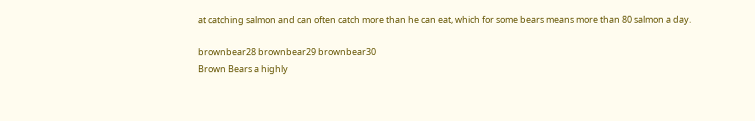at catching salmon and can often catch more than he can eat, which for some bears means more than 80 salmon a day.

brownbear28 brownbear29 brownbear30
Brown Bears a highly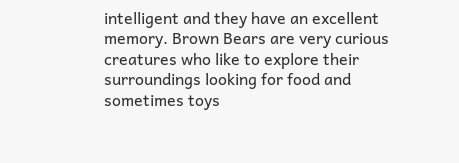intelligent and they have an excellent memory. Brown Bears are very curious creatures who like to explore their surroundings looking for food and sometimes toys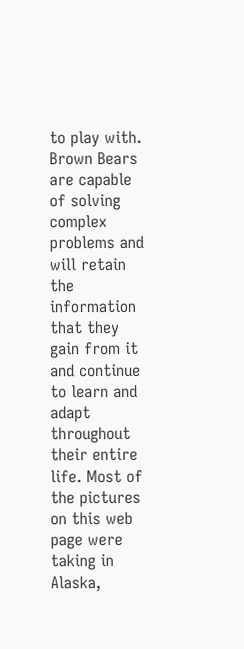to play with. Brown Bears are capable of solving complex problems and will retain the information that they gain from it and continue to learn and adapt throughout their entire life. Most of the pictures on this web page were taking in Alaska,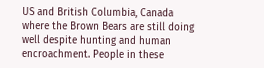US and British Columbia, Canada where the Brown Bears are still doing well despite hunting and human encroachment. People in these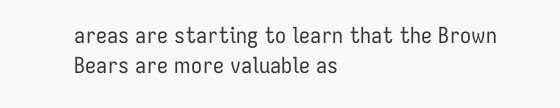areas are starting to learn that the Brown Bears are more valuable as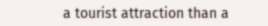a tourist attraction than a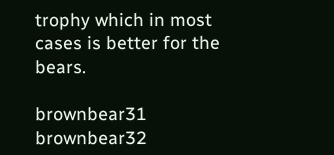trophy which in most cases is better for the bears.

brownbear31 brownbear32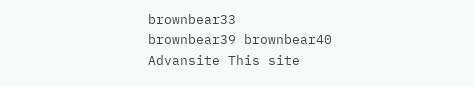brownbear33
brownbear39 brownbear40
Advansite This site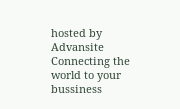hosted by Advansite
Connecting the world to your bussiness